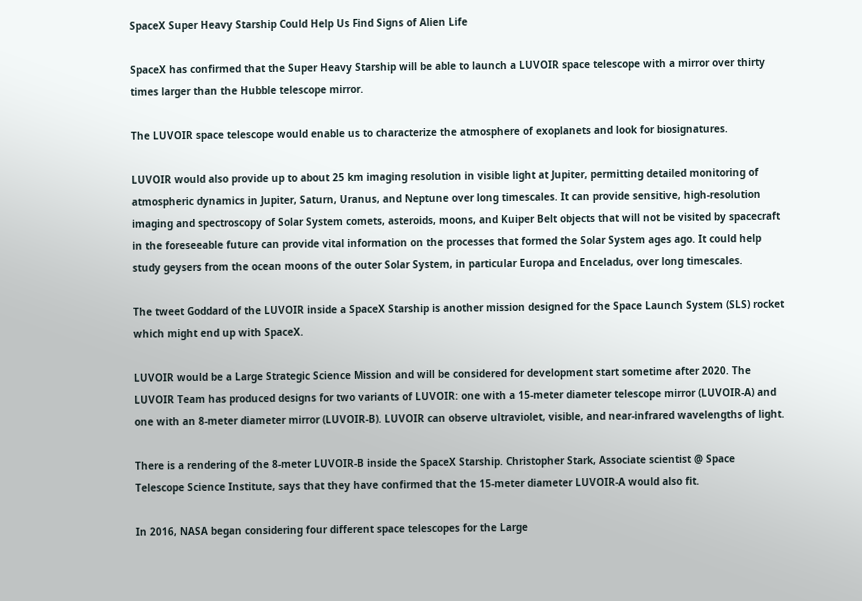SpaceX Super Heavy Starship Could Help Us Find Signs of Alien Life

SpaceX has confirmed that the Super Heavy Starship will be able to launch a LUVOIR space telescope with a mirror over thirty times larger than the Hubble telescope mirror.

The LUVOIR space telescope would enable us to characterize the atmosphere of exoplanets and look for biosignatures.

LUVOIR would also provide up to about 25 km imaging resolution in visible light at Jupiter, permitting detailed monitoring of atmospheric dynamics in Jupiter, Saturn, Uranus, and Neptune over long timescales. It can provide sensitive, high-resolution imaging and spectroscopy of Solar System comets, asteroids, moons, and Kuiper Belt objects that will not be visited by spacecraft in the foreseeable future can provide vital information on the processes that formed the Solar System ages ago. It could help study geysers from the ocean moons of the outer Solar System, in particular Europa and Enceladus, over long timescales.

The tweet Goddard of the LUVOIR inside a SpaceX Starship is another mission designed for the Space Launch System (SLS) rocket which might end up with SpaceX.

LUVOIR would be a Large Strategic Science Mission and will be considered for development start sometime after 2020. The LUVOIR Team has produced designs for two variants of LUVOIR: one with a 15-meter diameter telescope mirror (LUVOIR-A) and one with an 8-meter diameter mirror (LUVOIR-B). LUVOIR can observe ultraviolet, visible, and near-infrared wavelengths of light.

There is a rendering of the 8-meter LUVOIR-B inside the SpaceX Starship. Christopher Stark, Associate scientist @ Space Telescope Science Institute, says that they have confirmed that the 15-meter diameter LUVOIR-A would also fit.

In 2016, NASA began considering four different space telescopes for the Large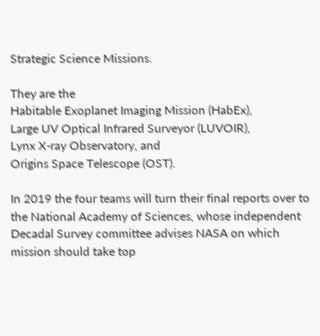Strategic Science Missions.

They are the
Habitable Exoplanet Imaging Mission (HabEx),
Large UV Optical Infrared Surveyor (LUVOIR),
Lynx X-ray Observatory, and
Origins Space Telescope (OST).

In 2019 the four teams will turn their final reports over to the National Academy of Sciences, whose independent Decadal Survey committee advises NASA on which mission should take top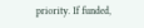priority. If funded,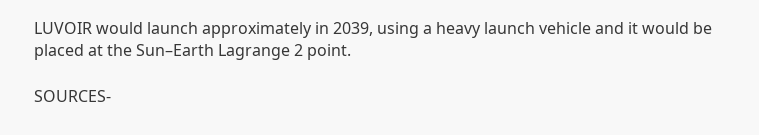LUVOIR would launch approximately in 2039, using a heavy launch vehicle and it would be placed at the Sun–Earth Lagrange 2 point.

SOURCES-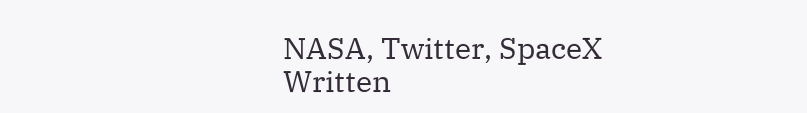NASA, Twitter, SpaceX
Written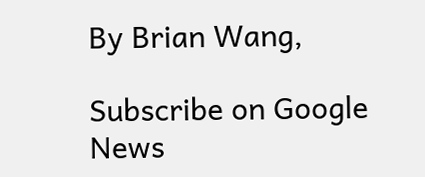By Brian Wang,

Subscribe on Google News